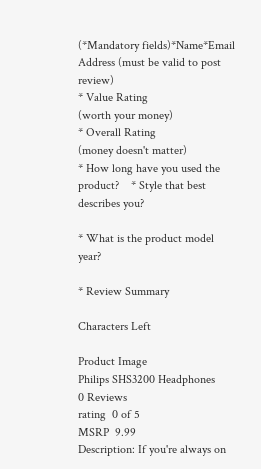(*Mandatory fields)*Name*Email Address (must be valid to post review)
* Value Rating
(worth your money)
* Overall Rating
(money doesn't matter)
* How long have you used the product?    * Style that best describes you?

* What is the product model year?

* Review Summary

Characters Left

Product Image
Philips SHS3200 Headphones
0 Reviews
rating  0 of 5
MSRP  9.99
Description: If you're always on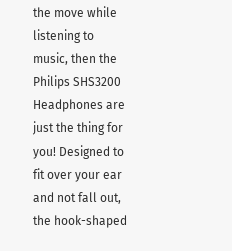the move while listening to music, then the Philips SHS3200 Headphones are just the thing for you! Designed to fit over your ear and not fall out, the hook-shaped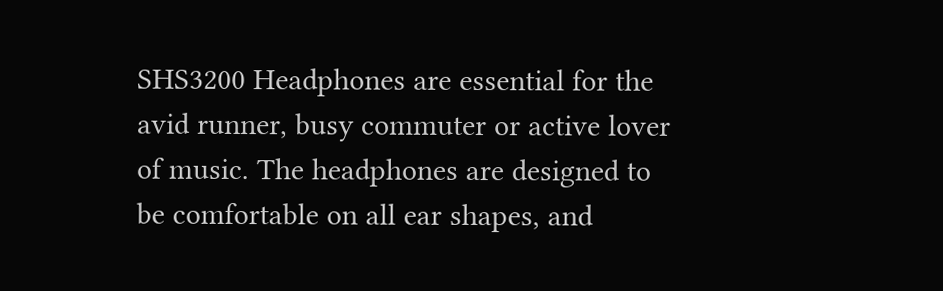SHS3200 Headphones are essential for the avid runner, busy commuter or active lover of music. The headphones are designed to be comfortable on all ear shapes, and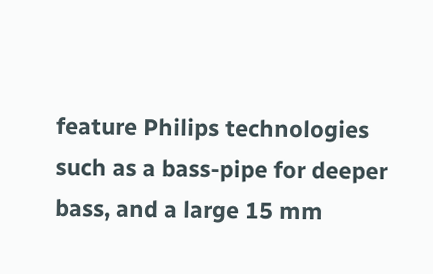feature Philips technologies such as a bass-pipe for deeper bass, and a large 15 mm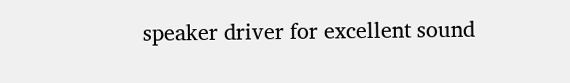speaker driver for excellent sound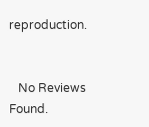reproduction.


   No Reviews Found.